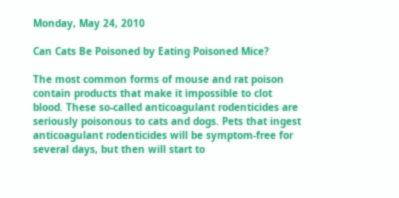Monday, May 24, 2010

Can Cats Be Poisoned by Eating Poisoned Mice?

The most common forms of mouse and rat poison contain products that make it impossible to clot blood. These so-called anticoagulant rodenticides are seriously poisonous to cats and dogs. Pets that ingest anticoagulant rodenticides will be symptom-free for several days, but then will start to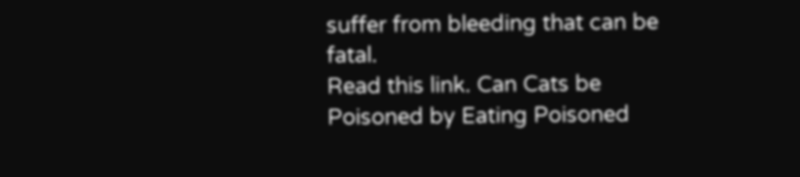suffer from bleeding that can be fatal.
Read this link. Can Cats be Poisoned by Eating Poisoned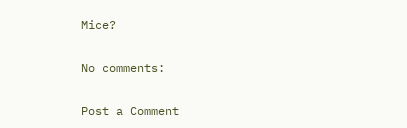Mice?

No comments:

Post a Comment